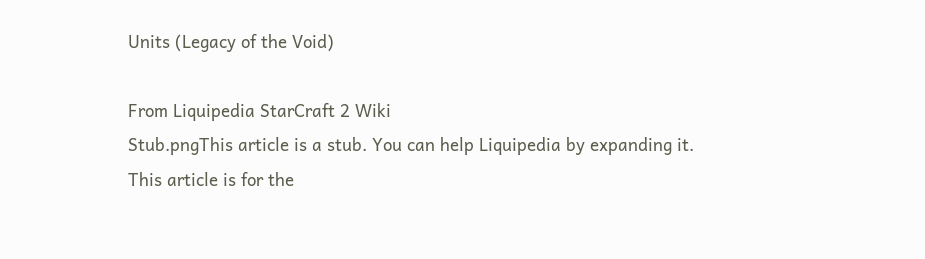Units (Legacy of the Void)

From Liquipedia StarCraft 2 Wiki
Stub.pngThis article is a stub. You can help Liquipedia by expanding it.
This article is for the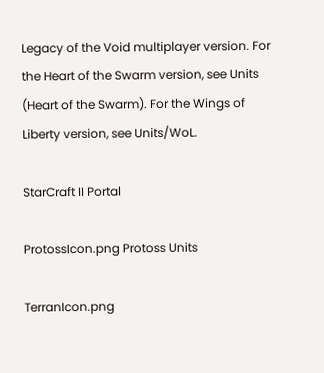Legacy of the Void multiplayer version. For the Heart of the Swarm version, see Units (Heart of the Swarm). For the Wings of Liberty version, see Units/WoL.

StarCraft II Portal

ProtossIcon.png Protoss Units

TerranIcon.png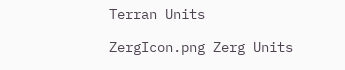Terran Units

ZergIcon.png Zerg Units